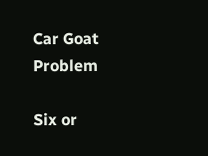Car Goat Problem

Six or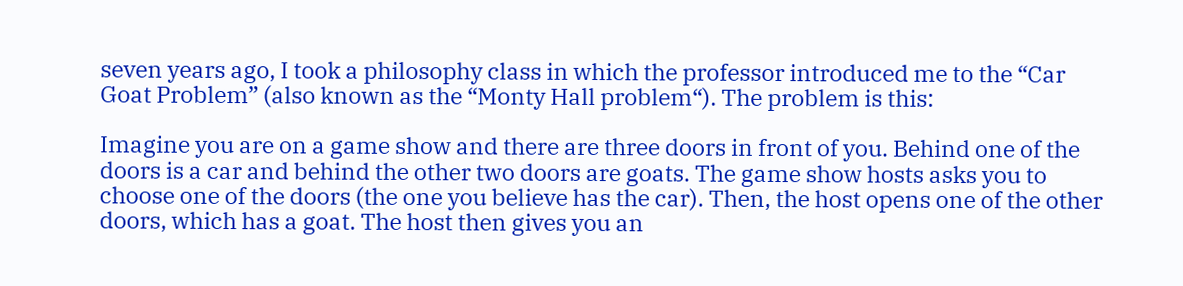seven years ago, I took a philosophy class in which the professor introduced me to the “Car Goat Problem” (also known as the “Monty Hall problem“). The problem is this:

Imagine you are on a game show and there are three doors in front of you. Behind one of the doors is a car and behind the other two doors are goats. The game show hosts asks you to choose one of the doors (the one you believe has the car). Then, the host opens one of the other doors, which has a goat. The host then gives you an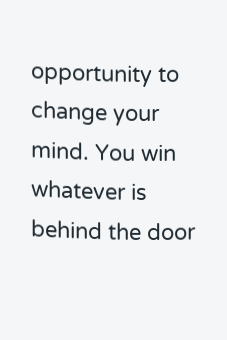opportunity to change your mind. You win whatever is behind the door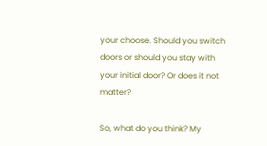your choose. Should you switch doors or should you stay with your initial door? Or does it not matter?

So, what do you think? My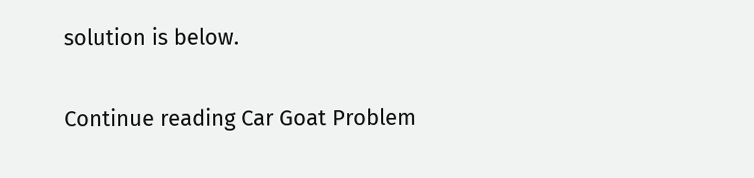solution is below.

Continue reading Car Goat Problem